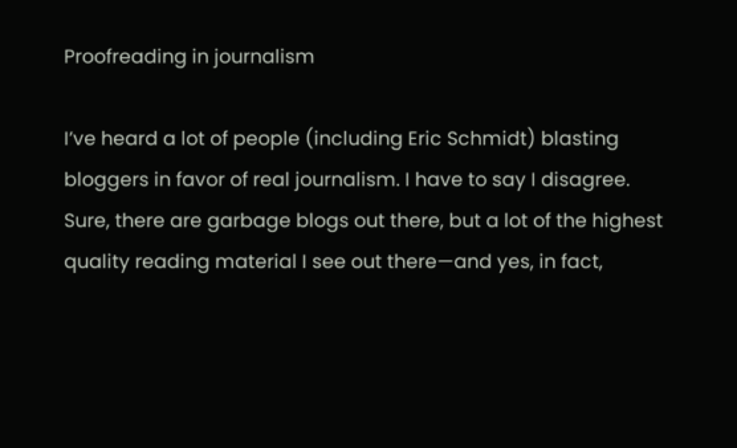Proofreading in journalism

I’ve heard a lot of people (including Eric Schmidt) blasting bloggers in favor of real journalism. I have to say I disagree. Sure, there are garbage blogs out there, but a lot of the highest quality reading material I see out there—and yes, in fact,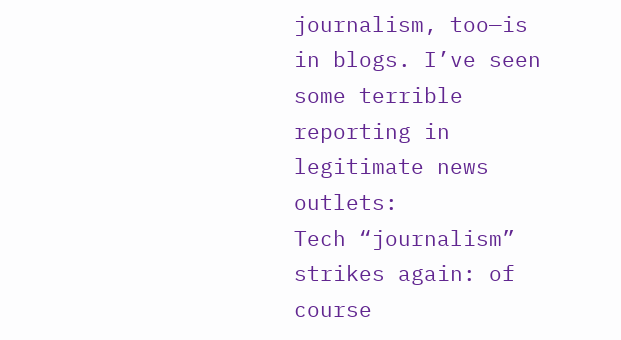journalism, too—is in blogs. I’ve seen some terrible reporting in legitimate news outlets:
Tech “journalism” strikes again: of course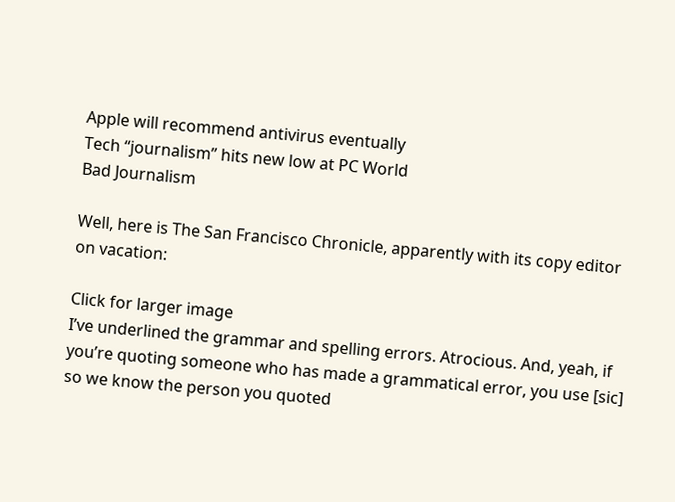Apple will recommend antivirus eventually
Tech “journalism” hits new low at PC World
Bad Journalism

Well, here is The San Francisco Chronicle, apparently with its copy editor on vacation:

Click for larger image
I’ve underlined the grammar and spelling errors. Atrocious. And, yeah, if you’re quoting someone who has made a grammatical error, you use [sic] so we know the person you quoted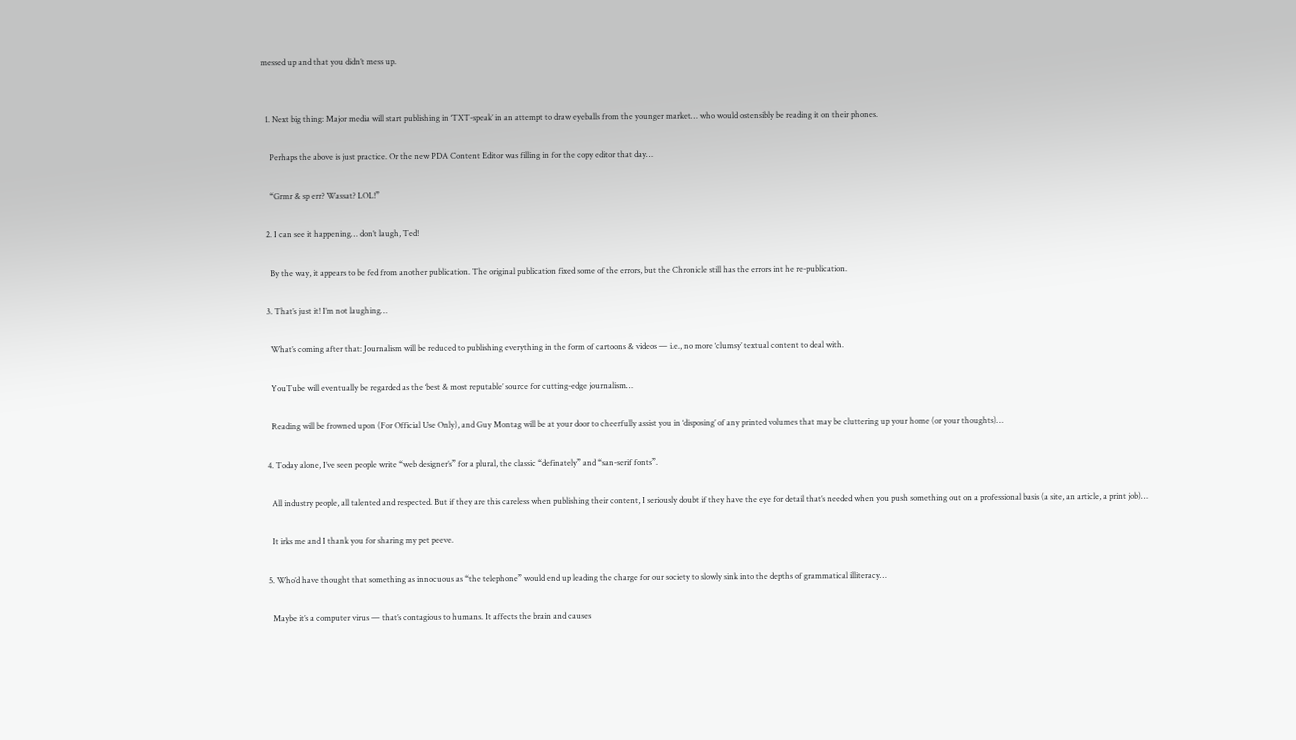messed up and that you didn’t mess up.


  1. Next big thing: Major media will start publishing in ‘TXT-speak’ in an attempt to draw eyeballs from the younger market… who would ostensibly be reading it on their phones.

    Perhaps the above is just practice. Or the new PDA Content Editor was filling in for the copy editor that day…

    “Grmr & sp err? Wassat? LOL!”

  2. I can see it happening… don’t laugh, Ted!

    By the way, it appears to be fed from another publication. The original publication fixed some of the errors, but the Chronicle still has the errors int he re-publication.

  3. That’s just it! I’m not laughing…

    What’s coming after that: Journalism will be reduced to publishing everything in the form of cartoons & videos — i.e., no more ‘clumsy’ textual content to deal with.

    YouTube will eventually be regarded as the ‘best & most reputable’ source for cutting-edge journalism…

    Reading will be frowned upon (For Official Use Only), and Guy Montag will be at your door to cheerfully assist you in ‘disposing’ of any printed volumes that may be cluttering up your home (or your thoughts)…

  4. Today alone, I’ve seen people write “web designer’s” for a plural, the classic “definately” and “san-serif fonts”.

    All industry people, all talented and respected. But if they are this careless when publishing their content, I seriously doubt if they have the eye for detail that’s needed when you push something out on a professional basis (a site, an article, a print job)…

    It irks me and I thank you for sharing my pet peeve.

  5. Who’d have thought that something as innocuous as “the telephone” would end up leading the charge for our society to slowly sink into the depths of grammatical illiteracy…

    Maybe it’s a computer virus — that’s contagious to humans. It affects the brain and causes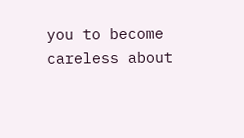you to become careless about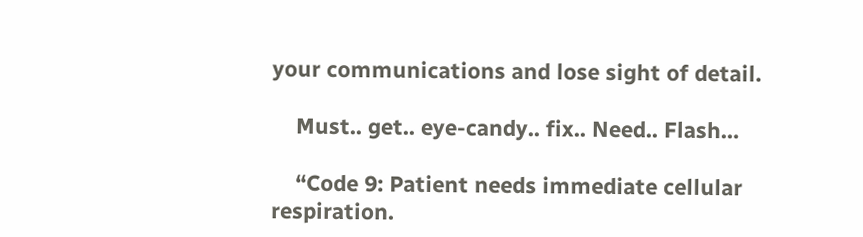your communications and lose sight of detail.

    Must.. get.. eye-candy.. fix.. Need.. Flash…

    “Code 9: Patient needs immediate cellular respiration.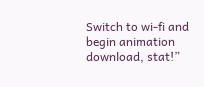Switch to wi-fi and begin animation download, stat!”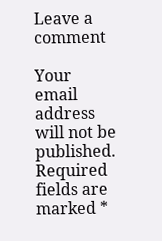Leave a comment

Your email address will not be published. Required fields are marked *